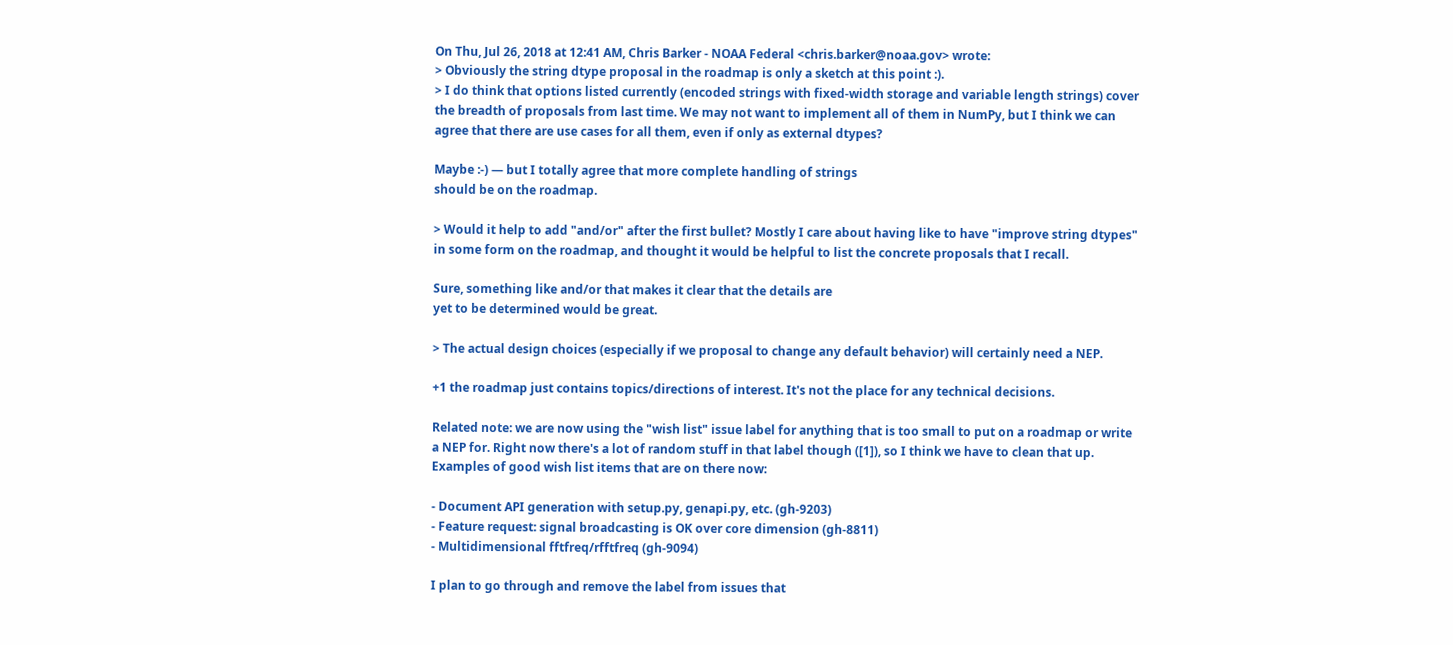On Thu, Jul 26, 2018 at 12:41 AM, Chris Barker - NOAA Federal <chris.barker@noaa.gov> wrote:
> Obviously the string dtype proposal in the roadmap is only a sketch at this point :).
> I do think that options listed currently (encoded strings with fixed-width storage and variable length strings) cover the breadth of proposals from last time. We may not want to implement all of them in NumPy, but I think we can agree that there are use cases for all them, even if only as external dtypes?

Maybe :-) — but I totally agree that more complete handling of strings
should be on the roadmap.

> Would it help to add "and/or" after the first bullet? Mostly I care about having like to have "improve string dtypes" in some form on the roadmap, and thought it would be helpful to list the concrete proposals that I recall.

Sure, something like and/or that makes it clear that the details are
yet to be determined would be great.

> The actual design choices (especially if we proposal to change any default behavior) will certainly need a NEP.

+1 the roadmap just contains topics/directions of interest. It's not the place for any technical decisions.

Related note: we are now using the "wish list" issue label for anything that is too small to put on a roadmap or write a NEP for. Right now there's a lot of random stuff in that label though ([1]), so I think we have to clean that up. Examples of good wish list items that are on there now:

- Document API generation with setup.py, genapi.py, etc. (gh-9203)
- Feature request: signal broadcasting is OK over core dimension (gh-8811)
- Multidimensional fftfreq/rfftfreq (gh-9094)

I plan to go through and remove the label from issues that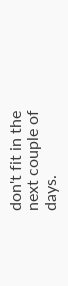don't fit in the next couple of days.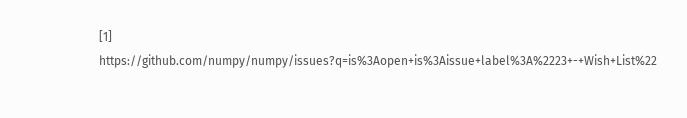[1] https://github.com/numpy/numpy/issues?q=is%3Aopen+is%3Aissue+label%3A%2223+-+Wish+List%22